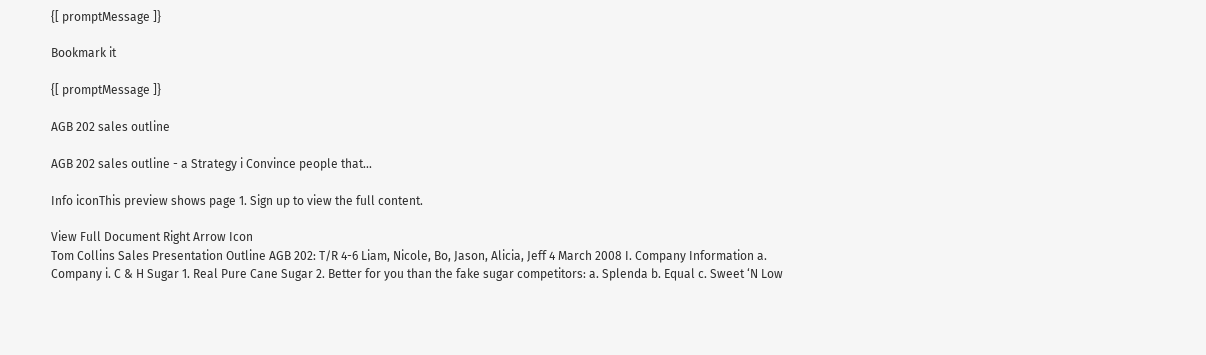{[ promptMessage ]}

Bookmark it

{[ promptMessage ]}

AGB 202 sales outline

AGB 202 sales outline - a Strategy i Convince people that...

Info iconThis preview shows page 1. Sign up to view the full content.

View Full Document Right Arrow Icon
Tom Collins Sales Presentation Outline AGB 202: T/R 4-6 Liam, Nicole, Bo, Jason, Alicia, Jeff 4 March 2008 I. Company Information a. Company i. C & H Sugar 1. Real Pure Cane Sugar 2. Better for you than the fake sugar competitors: a. Splenda b. Equal c. Sweet ‘N Low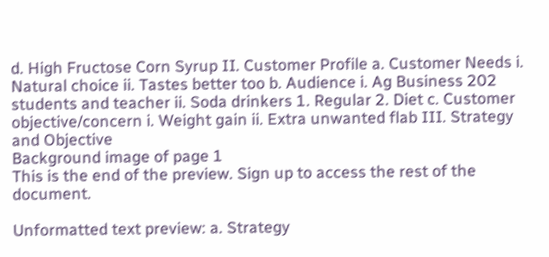d. High Fructose Corn Syrup II. Customer Profile a. Customer Needs i. Natural choice ii. Tastes better too b. Audience i. Ag Business 202 students and teacher ii. Soda drinkers 1. Regular 2. Diet c. Customer objective/concern i. Weight gain ii. Extra unwanted flab III. Strategy and Objective
Background image of page 1
This is the end of the preview. Sign up to access the rest of the document.

Unformatted text preview: a. Strategy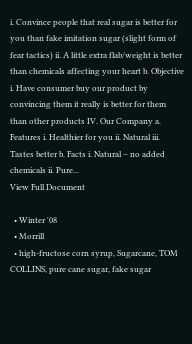i. Convince people that real sugar is better for you than fake imitation sugar (slight form of fear tactics) ii. A little extra flab/weight is better than chemicals affecting your heart b. Objective i. Have consumer buy our product by convincing them it really is better for them than other products IV. Our Company a. Features i. Healthier for you ii. Natural iii. Tastes better b. Facts i. Natural – no added chemicals ii. Pure...
View Full Document

  • Winter '08
  • Morrill
  • high-fructose corn syrup, Sugarcane, TOM COLLINS, pure cane sugar, fake sugar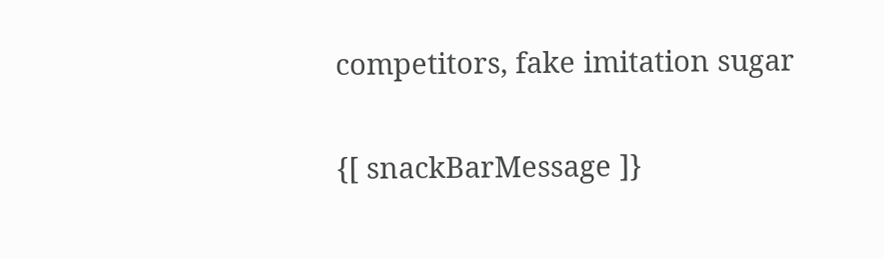competitors, fake imitation sugar

{[ snackBarMessage ]}